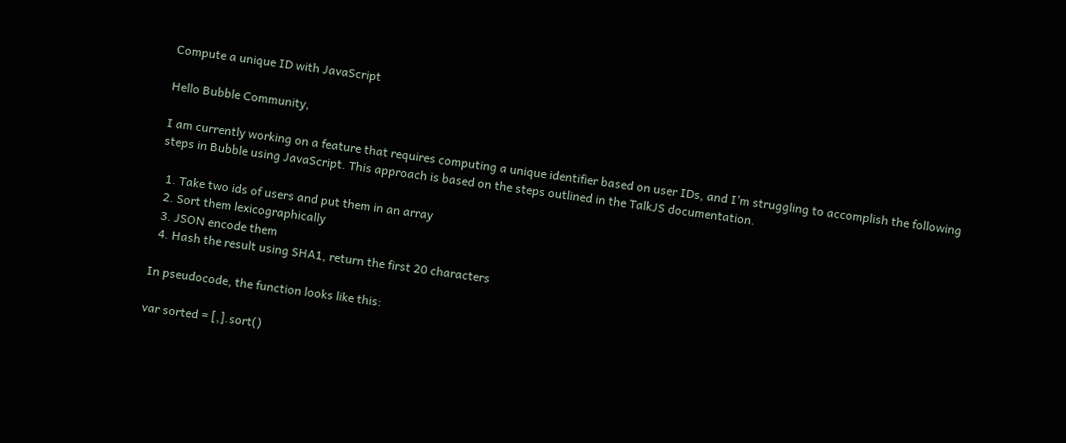Compute a unique ID with JavaScript

Hello Bubble Community,

I am currently working on a feature that requires computing a unique identifier based on user IDs, and I’m struggling to accomplish the following steps in Bubble using JavaScript. This approach is based on the steps outlined in the TalkJS documentation.

  1. Take two ids of users and put them in an array
  2. Sort them lexicographically
  3. JSON encode them
  4. Hash the result using SHA1, return the first 20 characters

In pseudocode, the function looks like this:

var sorted = [,].sort()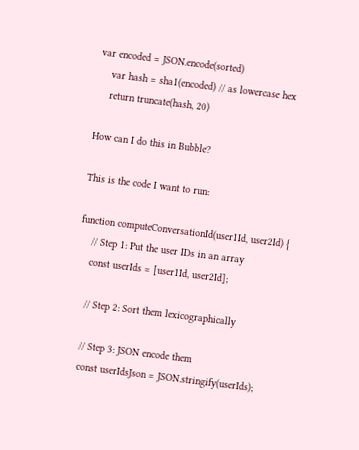var encoded = JSON.encode(sorted)
    var hash = sha1(encoded) // as lowercase hex
    return truncate(hash, 20)

How can I do this in Bubble?

This is the code I want to run:

function computeConversationId(user1Id, user2Id) {
    // Step 1: Put the user IDs in an array
    const userIds = [user1Id, user2Id];

    // Step 2: Sort them lexicographically

    // Step 3: JSON encode them
    const userIdsJson = JSON.stringify(userIds);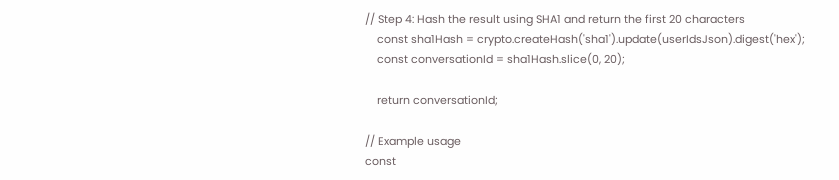// Step 4: Hash the result using SHA1 and return the first 20 characters
    const sha1Hash = crypto.createHash('sha1').update(userIdsJson).digest('hex');
    const conversationId = sha1Hash.slice(0, 20);

    return conversationId;

// Example usage
const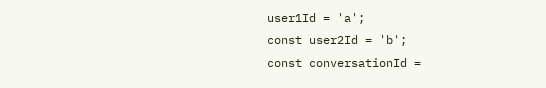user1Id = 'a';
const user2Id = 'b';
const conversationId =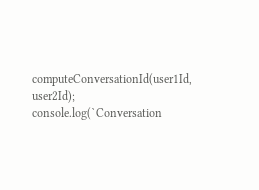computeConversationId(user1Id, user2Id);
console.log(`Conversation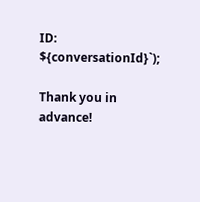ID: ${conversationId}`);

Thank you in advance!